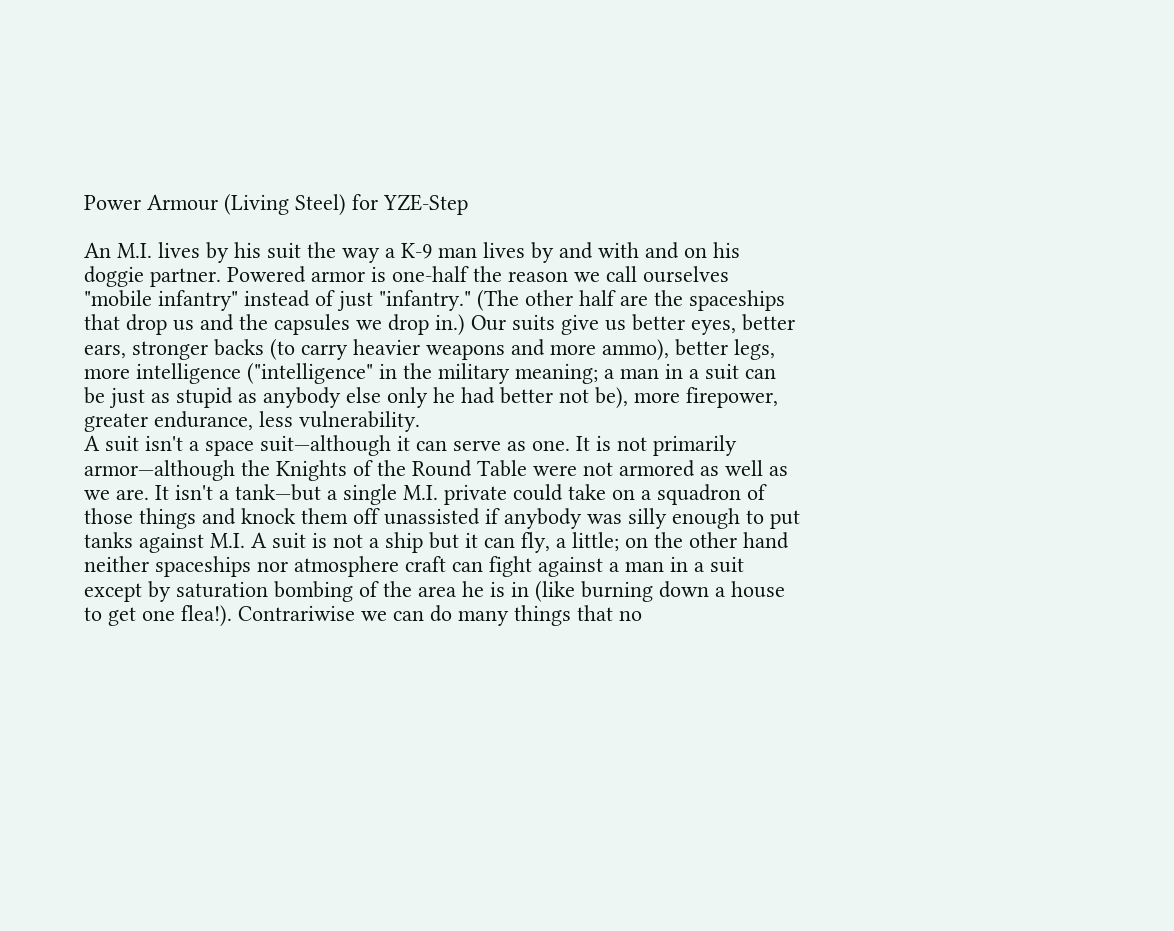Power Armour (Living Steel) for YZE-Step

An M.I. lives by his suit the way a K-9 man lives by and with and on his doggie partner. Powered armor is one-half the reason we call ourselves "mobile infantry" instead of just "infantry." (The other half are the spaceships that drop us and the capsules we drop in.) Our suits give us better eyes, better ears, stronger backs (to carry heavier weapons and more ammo), better legs, more intelligence ("intelligence" in the military meaning; a man in a suit can be just as stupid as anybody else only he had better not be), more firepower, greater endurance, less vulnerability.
A suit isn't a space suit—although it can serve as one. It is not primarily armor—although the Knights of the Round Table were not armored as well as we are. It isn't a tank—but a single M.I. private could take on a squadron of those things and knock them off unassisted if anybody was silly enough to put tanks against M.I. A suit is not a ship but it can fly, a little; on the other hand neither spaceships nor atmosphere craft can fight against a man in a suit except by saturation bombing of the area he is in (like burning down a house to get one flea!). Contrariwise we can do many things that no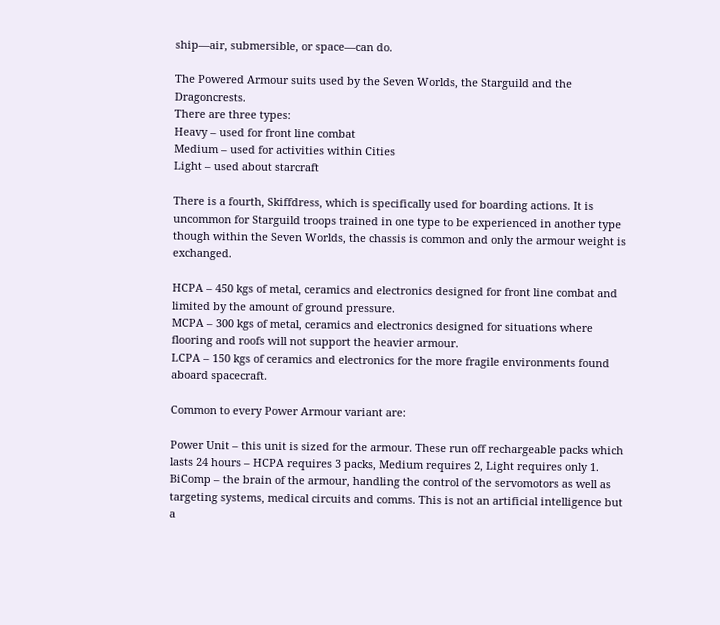ship—air, submersible, or space—can do.

The Powered Armour suits used by the Seven Worlds, the Starguild and the Dragoncrests.
There are three types:
Heavy – used for front line combat
Medium – used for activities within Cities
Light – used about starcraft

There is a fourth, Skiffdress, which is specifically used for boarding actions. It is uncommon for Starguild troops trained in one type to be experienced in another type though within the Seven Worlds, the chassis is common and only the armour weight is exchanged.

HCPA – 450 kgs of metal, ceramics and electronics designed for front line combat and limited by the amount of ground pressure.
MCPA – 300 kgs of metal, ceramics and electronics designed for situations where flooring and roofs will not support the heavier armour.
LCPA – 150 kgs of ceramics and electronics for the more fragile environments found aboard spacecraft.

Common to every Power Armour variant are:

Power Unit – this unit is sized for the armour. These run off rechargeable packs which lasts 24 hours – HCPA requires 3 packs, Medium requires 2, Light requires only 1.
BiComp – the brain of the armour, handling the control of the servomotors as well as
targeting systems, medical circuits and comms. This is not an artificial intelligence but a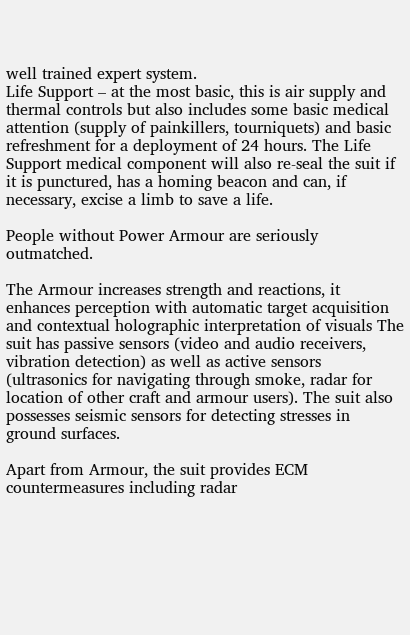well trained expert system.
Life Support – at the most basic, this is air supply and thermal controls but also includes some basic medical attention (supply of painkillers, tourniquets) and basic refreshment for a deployment of 24 hours. The Life Support medical component will also re-seal the suit if it is punctured, has a homing beacon and can, if necessary, excise a limb to save a life.

People without Power Armour are seriously outmatched.

The Armour increases strength and reactions, it enhances perception with automatic target acquisition and contextual holographic interpretation of visuals The suit has passive sensors (video and audio receivers, vibration detection) as well as active sensors (ultrasonics for navigating through smoke, radar for location of other craft and armour users). The suit also possesses seismic sensors for detecting stresses in ground surfaces.

Apart from Armour, the suit provides ECM countermeasures including radar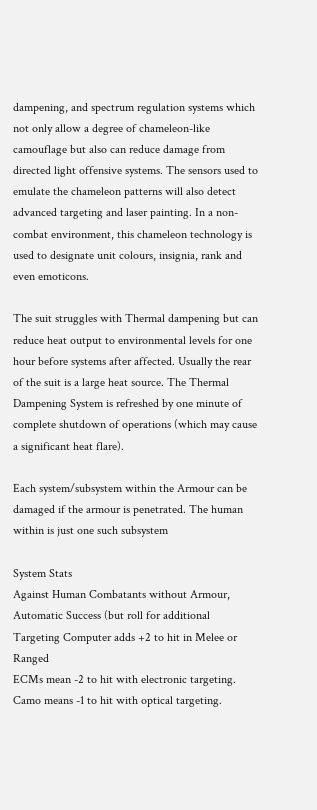dampening, and spectrum regulation systems which not only allow a degree of chameleon-like camouflage but also can reduce damage from directed light offensive systems. The sensors used to emulate the chameleon patterns will also detect advanced targeting and laser painting. In a non-combat environment, this chameleon technology is used to designate unit colours, insignia, rank and even emoticons.

The suit struggles with Thermal dampening but can reduce heat output to environmental levels for one hour before systems after affected. Usually the rear of the suit is a large heat source. The Thermal Dampening System is refreshed by one minute of complete shutdown of operations (which may cause a significant heat flare).

Each system/subsystem within the Armour can be damaged if the armour is penetrated. The human within is just one such subsystem

System Stats
Against Human Combatants without Armour, Automatic Success (but roll for additional
Targeting Computer adds +2 to hit in Melee or Ranged
ECMs mean -2 to hit with electronic targeting.
Camo means -1 to hit with optical targeting.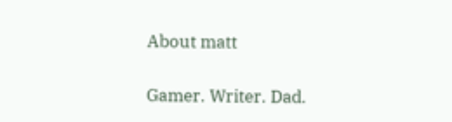About matt

Gamer. Writer. Dad.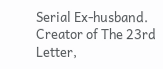Serial Ex-husband. Creator of The 23rd Letter,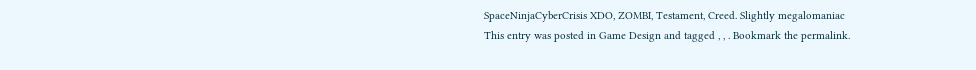SpaceNinjaCyberCrisis XDO, ZOMBI, Testament, Creed. Slightly megalomaniac
This entry was posted in Game Design and tagged , , . Bookmark the permalink.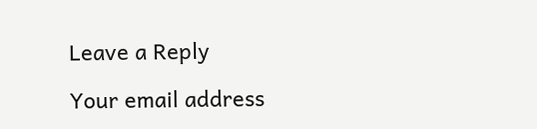Leave a Reply

Your email address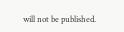will not be published.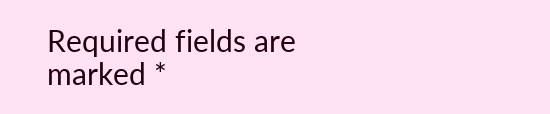Required fields are marked *